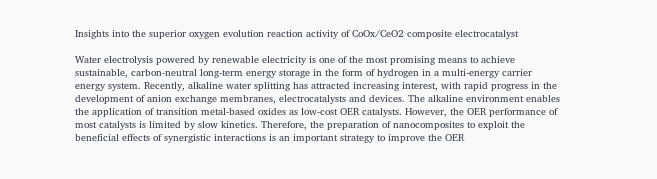Insights into the superior oxygen evolution reaction activity of CoOx/CeO2 composite electrocatalyst

Water electrolysis powered by renewable electricity is one of the most promising means to achieve sustainable, carbon-neutral long-term energy storage in the form of hydrogen in a multi-energy carrier energy system. Recently, alkaline water splitting has attracted increasing interest, with rapid progress in the development of anion exchange membranes, electrocatalysts and devices. The alkaline environment enables the application of transition metal-based oxides as low-cost OER catalysts. However, the OER performance of most catalysts is limited by slow kinetics. Therefore, the preparation of nanocomposites to exploit the beneficial effects of synergistic interactions is an important strategy to improve the OER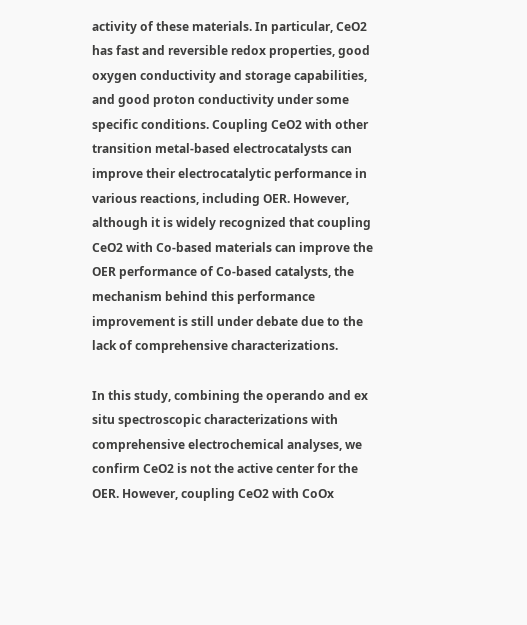activity of these materials. In particular, CeO2 has fast and reversible redox properties, good oxygen conductivity and storage capabilities, and good proton conductivity under some specific conditions. Coupling CeO2 with other transition metal-based electrocatalysts can improve their electrocatalytic performance in various reactions, including OER. However, although it is widely recognized that coupling CeO2 with Co-based materials can improve the OER performance of Co-based catalysts, the mechanism behind this performance improvement is still under debate due to the lack of comprehensive characterizations.

In this study, combining the operando and ex situ spectroscopic characterizations with comprehensive electrochemical analyses, we confirm CeO2 is not the active center for the OER. However, coupling CeO2 with CoOx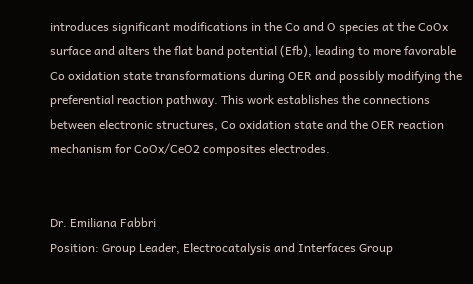introduces significant modifications in the Co and O species at the CoOx surface and alters the flat band potential (Efb), leading to more favorable Co oxidation state transformations during OER and possibly modifying the preferential reaction pathway. This work establishes the connections between electronic structures, Co oxidation state and the OER reaction mechanism for CoOx/CeO2 composites electrodes.


Dr. Emiliana Fabbri
Position: Group Leader, Electrocatalysis and Interfaces Group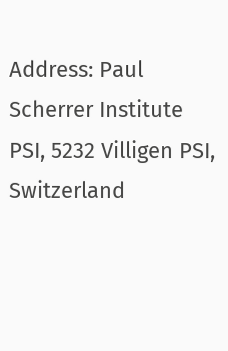Address: Paul Scherrer Institute PSI, 5232 Villigen PSI, Switzerland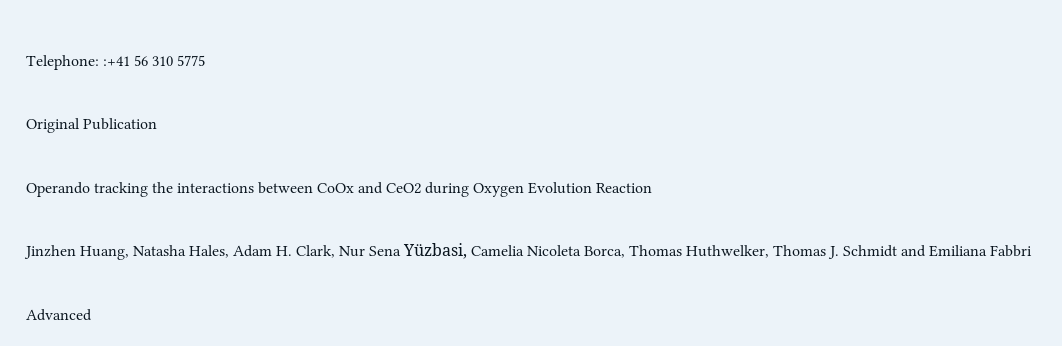Telephone: :+41 56 310 5775

Original Publication

Operando tracking the interactions between CoOx and CeO2 during Oxygen Evolution Reaction

Jinzhen Huang, Natasha Hales, Adam H. Clark, Nur Sena Yüzbasi, Camelia Nicoleta Borca, Thomas Huthwelker, Thomas J. Schmidt and Emiliana Fabbri

Advanced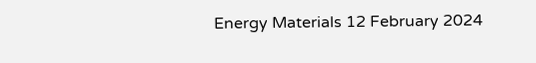Energy Materials 12 February 2024